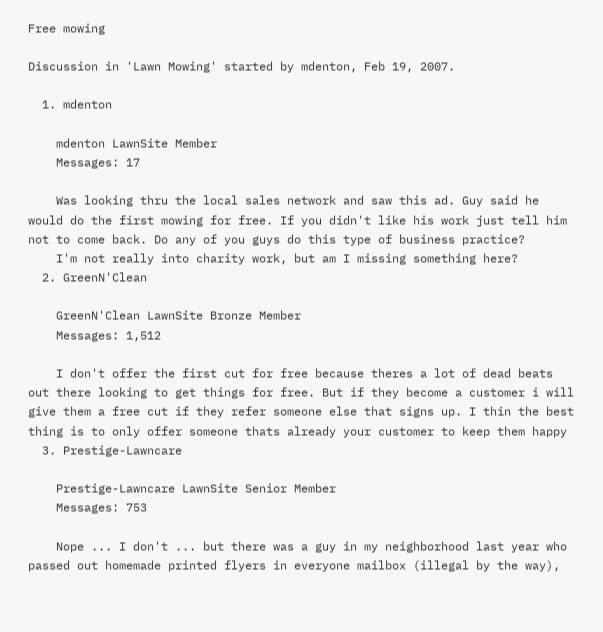Free mowing

Discussion in 'Lawn Mowing' started by mdenton, Feb 19, 2007.

  1. mdenton

    mdenton LawnSite Member
    Messages: 17

    Was looking thru the local sales network and saw this ad. Guy said he would do the first mowing for free. If you didn't like his work just tell him not to come back. Do any of you guys do this type of business practice?
    I'm not really into charity work, but am I missing something here?
  2. GreenN'Clean

    GreenN'Clean LawnSite Bronze Member
    Messages: 1,512

    I don't offer the first cut for free because theres a lot of dead beats out there looking to get things for free. But if they become a customer i will give them a free cut if they refer someone else that signs up. I thin the best thing is to only offer someone thats already your customer to keep them happy
  3. Prestige-Lawncare

    Prestige-Lawncare LawnSite Senior Member
    Messages: 753

    Nope ... I don't ... but there was a guy in my neighborhood last year who passed out homemade printed flyers in everyone mailbox (illegal by the way),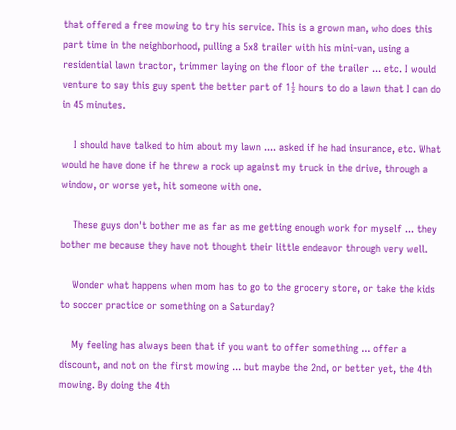that offered a free mowing to try his service. This is a grown man, who does this part time in the neighborhood, pulling a 5x8 trailer with his mini-van, using a residential lawn tractor, trimmer laying on the floor of the trailer ... etc. I would venture to say this guy spent the better part of 1½ hours to do a lawn that I can do in 45 minutes.

    I should have talked to him about my lawn .... asked if he had insurance, etc. What would he have done if he threw a rock up against my truck in the drive, through a window, or worse yet, hit someone with one.

    These guys don't bother me as far as me getting enough work for myself ... they bother me because they have not thought their little endeavor through very well.

    Wonder what happens when mom has to go to the grocery store, or take the kids to soccer practice or something on a Saturday?

    My feeling has always been that if you want to offer something ... offer a discount, and not on the first mowing ... but maybe the 2nd, or better yet, the 4th mowing. By doing the 4th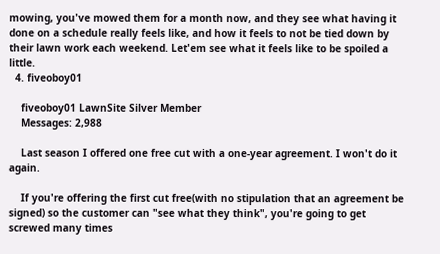mowing, you've mowed them for a month now, and they see what having it done on a schedule really feels like, and how it feels to not be tied down by their lawn work each weekend. Let'em see what it feels like to be spoiled a little.
  4. fiveoboy01

    fiveoboy01 LawnSite Silver Member
    Messages: 2,988

    Last season I offered one free cut with a one-year agreement. I won't do it again.

    If you're offering the first cut free(with no stipulation that an agreement be signed) so the customer can "see what they think", you're going to get screwed many times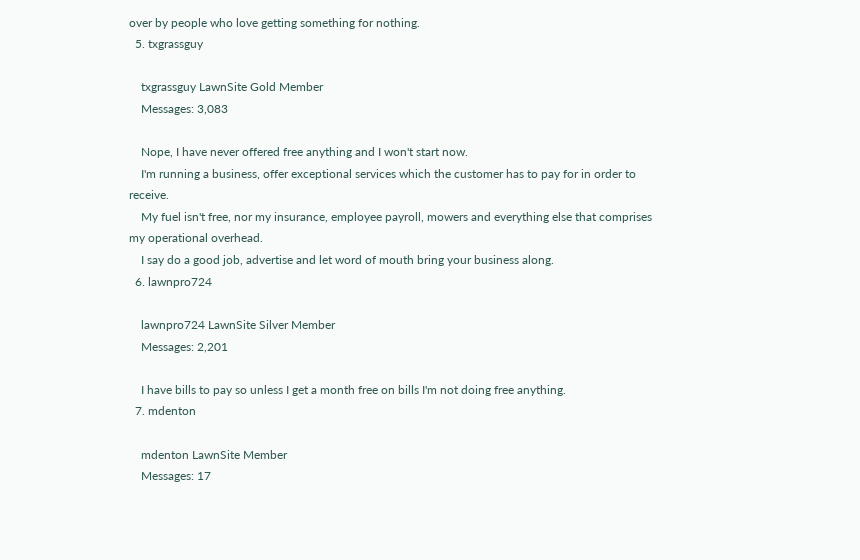over by people who love getting something for nothing.
  5. txgrassguy

    txgrassguy LawnSite Gold Member
    Messages: 3,083

    Nope, I have never offered free anything and I won't start now.
    I'm running a business, offer exceptional services which the customer has to pay for in order to receive.
    My fuel isn't free, nor my insurance, employee payroll, mowers and everything else that comprises my operational overhead.
    I say do a good job, advertise and let word of mouth bring your business along.
  6. lawnpro724

    lawnpro724 LawnSite Silver Member
    Messages: 2,201

    I have bills to pay so unless I get a month free on bills I'm not doing free anything.
  7. mdenton

    mdenton LawnSite Member
    Messages: 17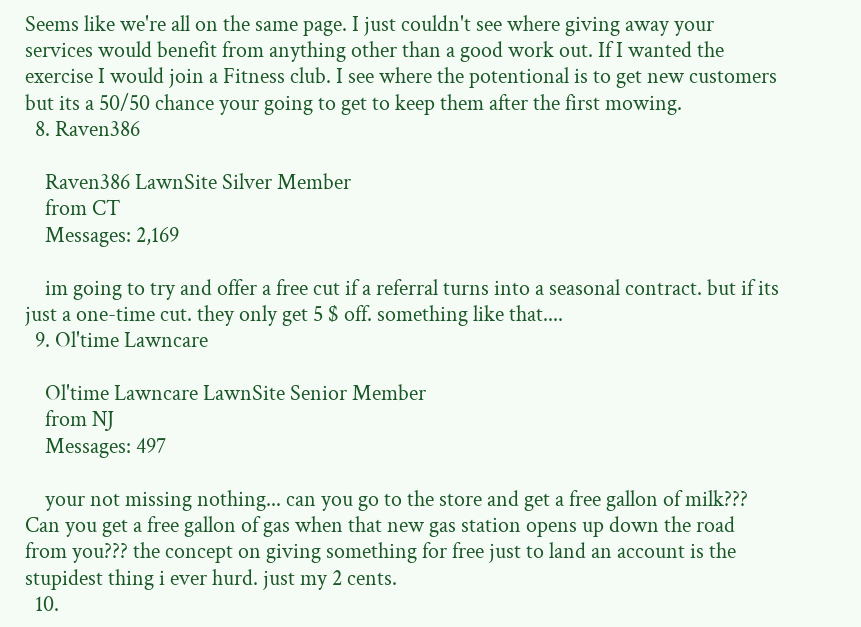Seems like we're all on the same page. I just couldn't see where giving away your services would benefit from anything other than a good work out. If I wanted the exercise I would join a Fitness club. I see where the potentional is to get new customers but its a 50/50 chance your going to get to keep them after the first mowing.
  8. Raven386

    Raven386 LawnSite Silver Member
    from CT
    Messages: 2,169

    im going to try and offer a free cut if a referral turns into a seasonal contract. but if its just a one-time cut. they only get 5 $ off. something like that....
  9. Ol'time Lawncare

    Ol'time Lawncare LawnSite Senior Member
    from NJ
    Messages: 497

    your not missing nothing... can you go to the store and get a free gallon of milk??? Can you get a free gallon of gas when that new gas station opens up down the road from you??? the concept on giving something for free just to land an account is the stupidest thing i ever hurd. just my 2 cents.
  10.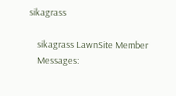sikagrass

    sikagrass LawnSite Member
    Messages: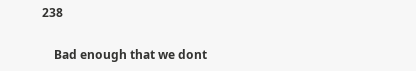238

    Bad enough that we dont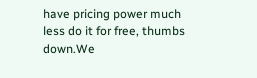have pricing power much less do it for free, thumbs down.We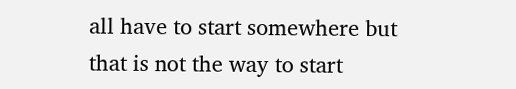all have to start somewhere but that is not the way to start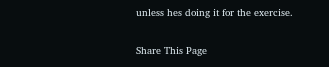unless hes doing it for the exercise.

Share This Page